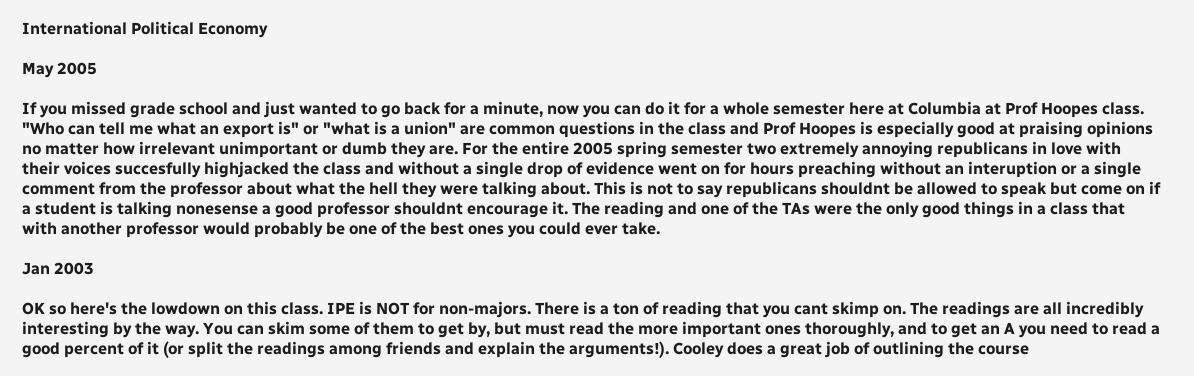International Political Economy

May 2005

If you missed grade school and just wanted to go back for a minute, now you can do it for a whole semester here at Columbia at Prof Hoopes class. "Who can tell me what an export is" or "what is a union" are common questions in the class and Prof Hoopes is especially good at praising opinions no matter how irrelevant unimportant or dumb they are. For the entire 2005 spring semester two extremely annoying republicans in love with their voices succesfully highjacked the class and without a single drop of evidence went on for hours preaching without an interuption or a single comment from the professor about what the hell they were talking about. This is not to say republicans shouldnt be allowed to speak but come on if a student is talking nonesense a good professor shouldnt encourage it. The reading and one of the TAs were the only good things in a class that with another professor would probably be one of the best ones you could ever take.

Jan 2003

OK so here's the lowdown on this class. IPE is NOT for non-majors. There is a ton of reading that you cant skimp on. The readings are all incredibly interesting by the way. You can skim some of them to get by, but must read the more important ones thoroughly, and to get an A you need to read a good percent of it (or split the readings among friends and explain the arguments!). Cooley does a great job of outlining the course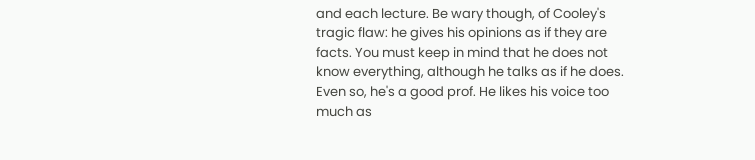and each lecture. Be wary though, of Cooley's tragic flaw: he gives his opinions as if they are facts. You must keep in mind that he does not know everything, although he talks as if he does. Even so, he's a good prof. He likes his voice too much as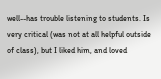well--has trouble listening to students. Is very critical (was not at all helpful outside of class), but I liked him, and loved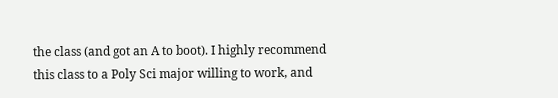the class (and got an A to boot). I highly recommend this class to a Poly Sci major willing to work, and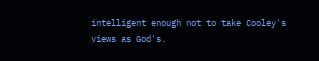intelligent enough not to take Cooley's views as God's.